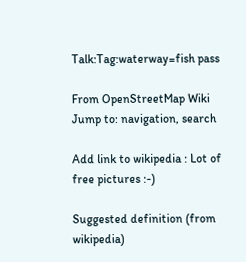Talk:Tag:waterway=fish pass

From OpenStreetMap Wiki
Jump to: navigation, search

Add link to wikipedia : Lot of free pictures :-)

Suggested definition (from wikipedia)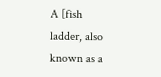A [fish ladder, also known as a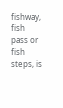fishway, fish pass or fish steps, is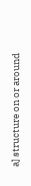a] structure on or around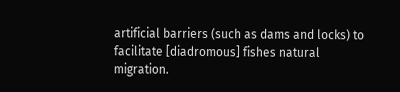artificial barriers (such as dams and locks) to facilitate [diadromous] fishes natural migration.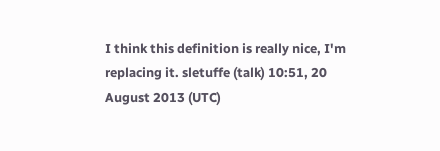I think this definition is really nice, I'm replacing it. sletuffe (talk) 10:51, 20 August 2013 (UTC)